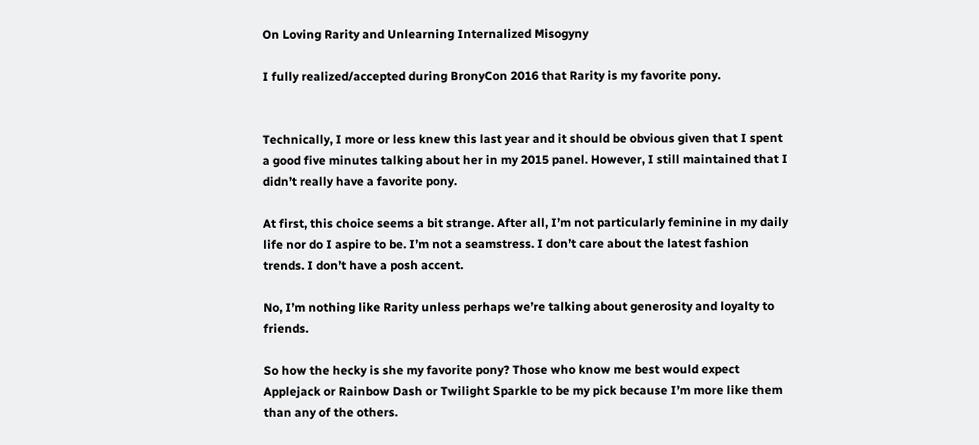On Loving Rarity and Unlearning Internalized Misogyny

I fully realized/accepted during BronyCon 2016 that Rarity is my favorite pony.


Technically, I more or less knew this last year and it should be obvious given that I spent a good five minutes talking about her in my 2015 panel. However, I still maintained that I didn’t really have a favorite pony.

At first, this choice seems a bit strange. After all, I’m not particularly feminine in my daily life nor do I aspire to be. I’m not a seamstress. I don’t care about the latest fashion trends. I don’t have a posh accent.

No, I’m nothing like Rarity unless perhaps we’re talking about generosity and loyalty to friends.

So how the hecky is she my favorite pony? Those who know me best would expect Applejack or Rainbow Dash or Twilight Sparkle to be my pick because I’m more like them than any of the others.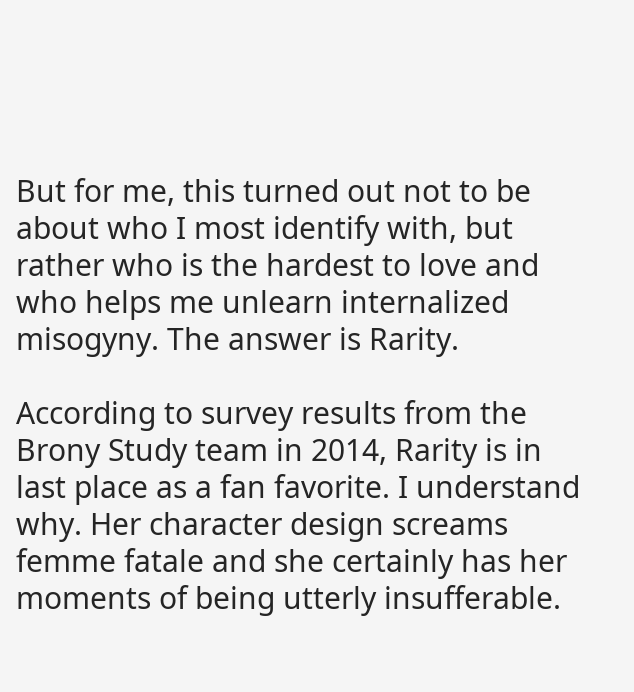But for me, this turned out not to be about who I most identify with, but rather who is the hardest to love and who helps me unlearn internalized misogyny. The answer is Rarity.

According to survey results from the Brony Study team in 2014, Rarity is in last place as a fan favorite. I understand why. Her character design screams femme fatale and she certainly has her moments of being utterly insufferable.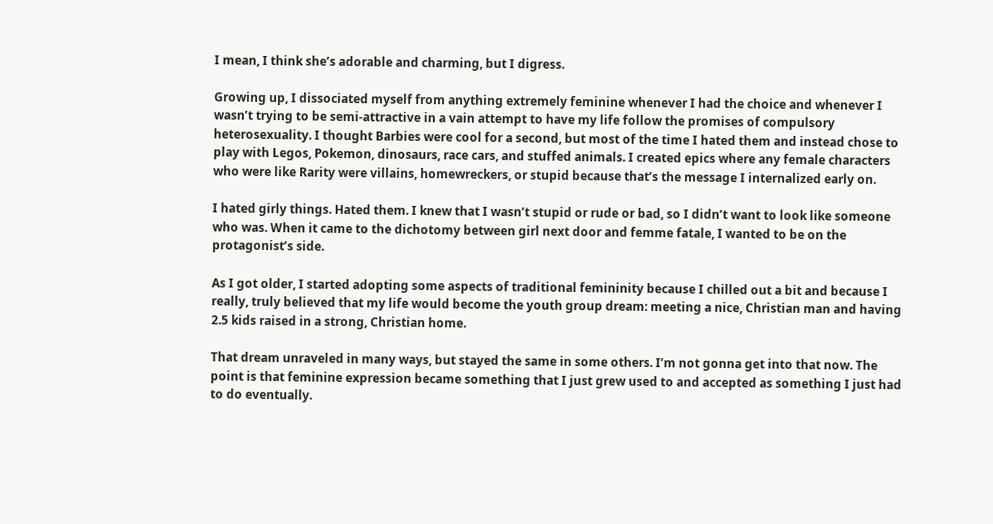I mean, I think she’s adorable and charming, but I digress.

Growing up, I dissociated myself from anything extremely feminine whenever I had the choice and whenever I wasn’t trying to be semi-attractive in a vain attempt to have my life follow the promises of compulsory heterosexuality. I thought Barbies were cool for a second, but most of the time I hated them and instead chose to play with Legos, Pokemon, dinosaurs, race cars, and stuffed animals. I created epics where any female characters who were like Rarity were villains, homewreckers, or stupid because that’s the message I internalized early on.

I hated girly things. Hated them. I knew that I wasn’t stupid or rude or bad, so I didn’t want to look like someone who was. When it came to the dichotomy between girl next door and femme fatale, I wanted to be on the protagonist’s side.

As I got older, I started adopting some aspects of traditional femininity because I chilled out a bit and because I really, truly believed that my life would become the youth group dream: meeting a nice, Christian man and having 2.5 kids raised in a strong, Christian home.

That dream unraveled in many ways, but stayed the same in some others. I’m not gonna get into that now. The point is that feminine expression became something that I just grew used to and accepted as something I just had to do eventually.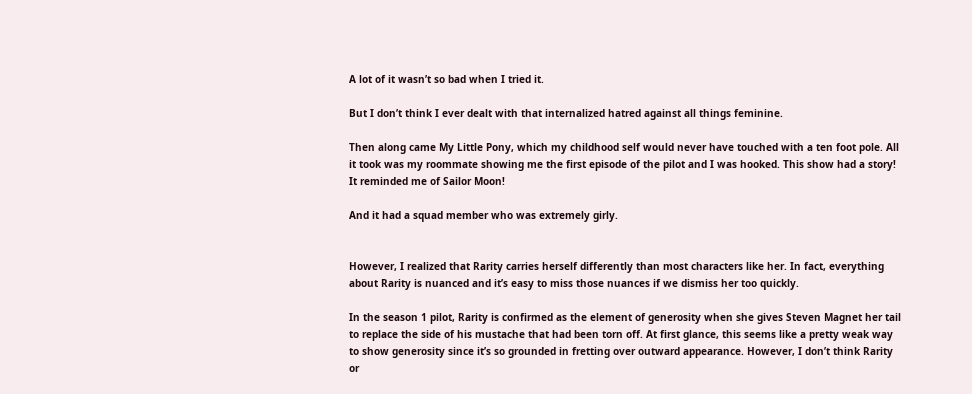A lot of it wasn’t so bad when I tried it.

But I don’t think I ever dealt with that internalized hatred against all things feminine.

Then along came My Little Pony, which my childhood self would never have touched with a ten foot pole. All it took was my roommate showing me the first episode of the pilot and I was hooked. This show had a story! It reminded me of Sailor Moon!

And it had a squad member who was extremely girly.


However, I realized that Rarity carries herself differently than most characters like her. In fact, everything about Rarity is nuanced and it’s easy to miss those nuances if we dismiss her too quickly.

In the season 1 pilot, Rarity is confirmed as the element of generosity when she gives Steven Magnet her tail to replace the side of his mustache that had been torn off. At first glance, this seems like a pretty weak way to show generosity since it’s so grounded in fretting over outward appearance. However, I don’t think Rarity or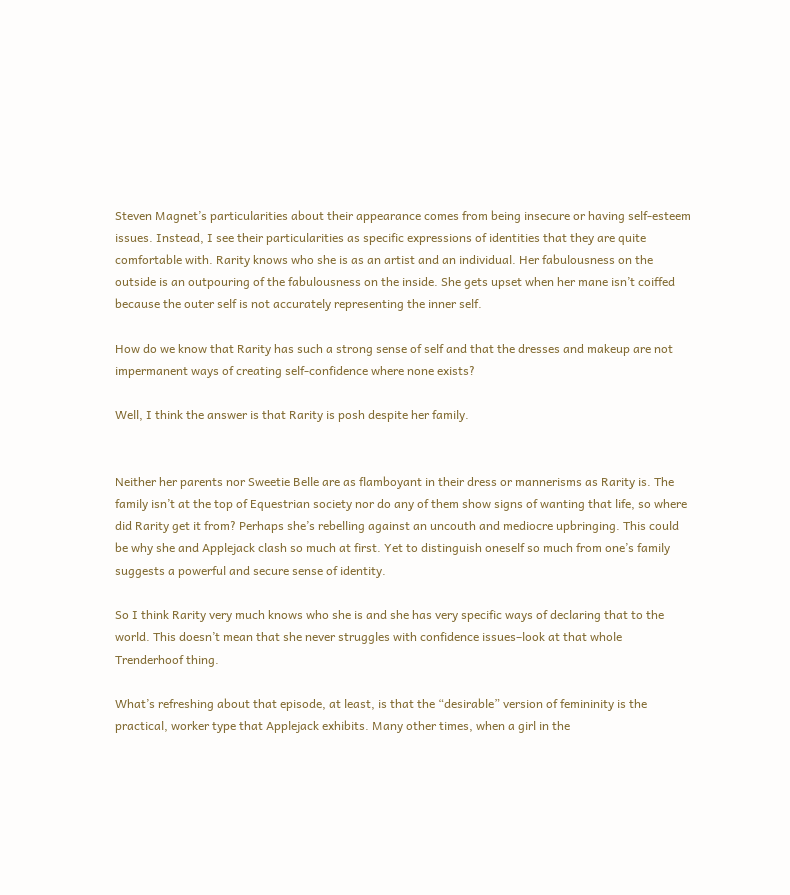Steven Magnet’s particularities about their appearance comes from being insecure or having self-esteem issues. Instead, I see their particularities as specific expressions of identities that they are quite comfortable with. Rarity knows who she is as an artist and an individual. Her fabulousness on the outside is an outpouring of the fabulousness on the inside. She gets upset when her mane isn’t coiffed because the outer self is not accurately representing the inner self.

How do we know that Rarity has such a strong sense of self and that the dresses and makeup are not impermanent ways of creating self-confidence where none exists?

Well, I think the answer is that Rarity is posh despite her family.


Neither her parents nor Sweetie Belle are as flamboyant in their dress or mannerisms as Rarity is. The family isn’t at the top of Equestrian society nor do any of them show signs of wanting that life, so where did Rarity get it from? Perhaps she’s rebelling against an uncouth and mediocre upbringing. This could be why she and Applejack clash so much at first. Yet to distinguish oneself so much from one’s family suggests a powerful and secure sense of identity.

So I think Rarity very much knows who she is and she has very specific ways of declaring that to the world. This doesn’t mean that she never struggles with confidence issues–look at that whole Trenderhoof thing.

What’s refreshing about that episode, at least, is that the “desirable” version of femininity is the practical, worker type that Applejack exhibits. Many other times, when a girl in the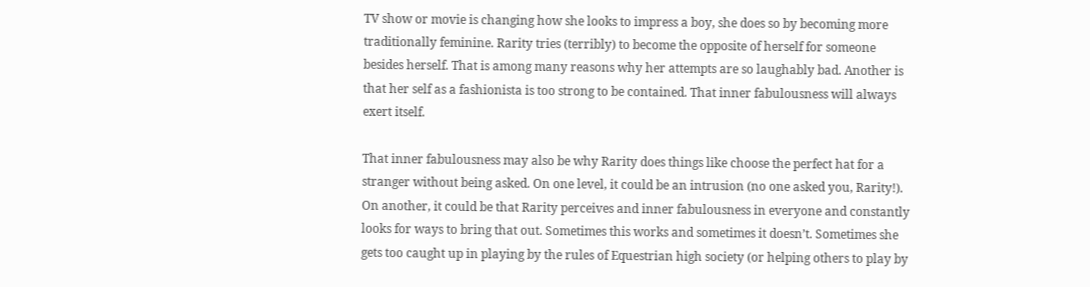TV show or movie is changing how she looks to impress a boy, she does so by becoming more traditionally feminine. Rarity tries (terribly) to become the opposite of herself for someone besides herself. That is among many reasons why her attempts are so laughably bad. Another is that her self as a fashionista is too strong to be contained. That inner fabulousness will always exert itself.

That inner fabulousness may also be why Rarity does things like choose the perfect hat for a stranger without being asked. On one level, it could be an intrusion (no one asked you, Rarity!). On another, it could be that Rarity perceives and inner fabulousness in everyone and constantly looks for ways to bring that out. Sometimes this works and sometimes it doesn’t. Sometimes she gets too caught up in playing by the rules of Equestrian high society (or helping others to play by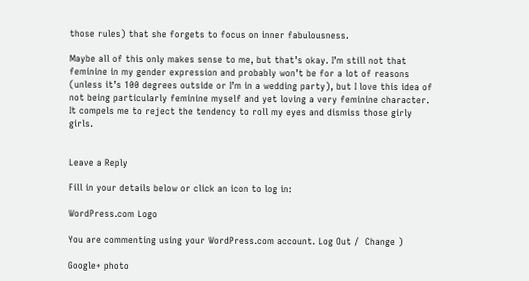those rules) that she forgets to focus on inner fabulousness.

Maybe all of this only makes sense to me, but that’s okay. I’m still not that feminine in my gender expression and probably won’t be for a lot of reasons (unless it’s 100 degrees outside or I’m in a wedding party), but I love this idea of not being particularly feminine myself and yet loving a very feminine character. It compels me to reject the tendency to roll my eyes and dismiss those girly girls.


Leave a Reply

Fill in your details below or click an icon to log in:

WordPress.com Logo

You are commenting using your WordPress.com account. Log Out /  Change )

Google+ photo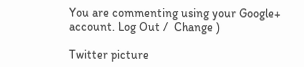You are commenting using your Google+ account. Log Out /  Change )

Twitter picture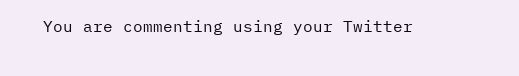You are commenting using your Twitter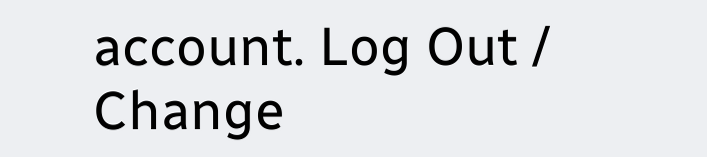account. Log Out /  Change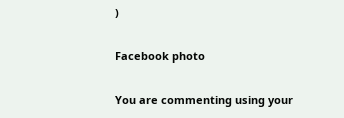)

Facebook photo

You are commenting using your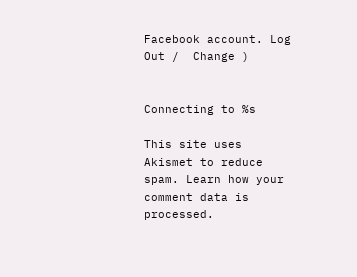Facebook account. Log Out /  Change )


Connecting to %s

This site uses Akismet to reduce spam. Learn how your comment data is processed.